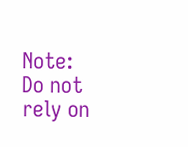Note:  Do not rely on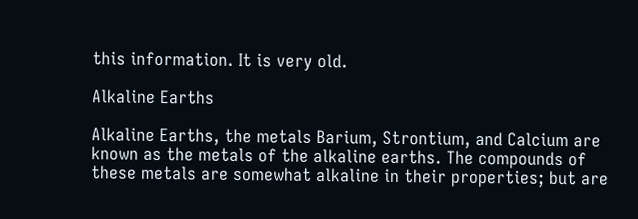this information. It is very old.

Alkaline Earths

Alkaline Earths, the metals Barium, Strontium, and Calcium are known as the metals of the alkaline earths. The compounds of these metals are somewhat alkaline in their properties; but are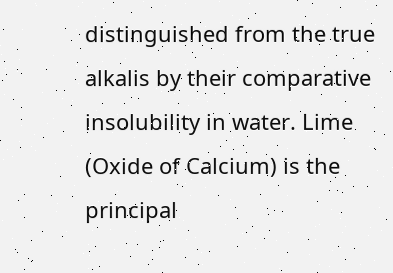distinguished from the true alkalis by their comparative insolubility in water. Lime (Oxide of Calcium) is the principal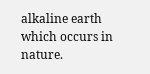alkaline earth which occurs in nature.